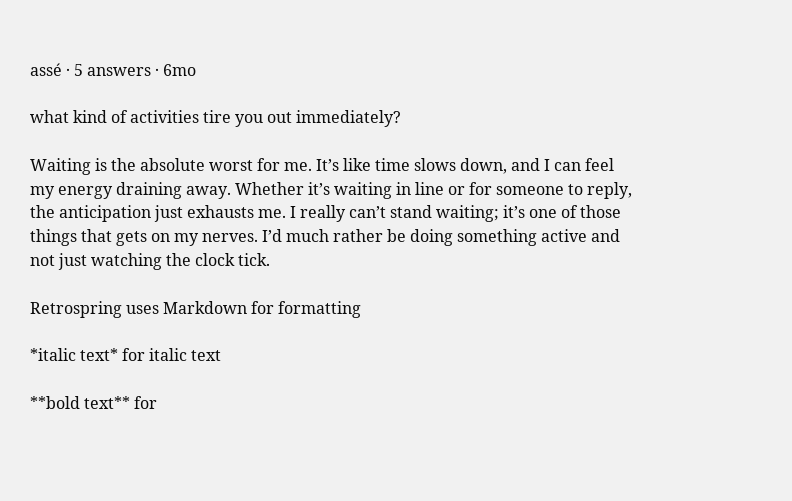assé · 5 answers · 6mo

what kind of activities tire you out immediately?

Waiting is the absolute worst for me. It’s like time slows down, and I can feel my energy draining away. Whether it’s waiting in line or for someone to reply, the anticipation just exhausts me. I really can’t stand waiting; it’s one of those things that gets on my nerves. I’d much rather be doing something active and not just watching the clock tick.

Retrospring uses Markdown for formatting

*italic text* for italic text

**bold text** for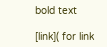bold text

[link]( for link